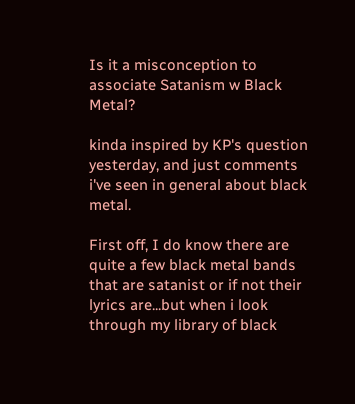Is it a misconception to associate Satanism w Black Metal?

kinda inspired by KP's question yesterday, and just comments i've seen in general about black metal.

First off, I do know there are quite a few black metal bands that are satanist or if not their lyrics are...but when i look through my library of black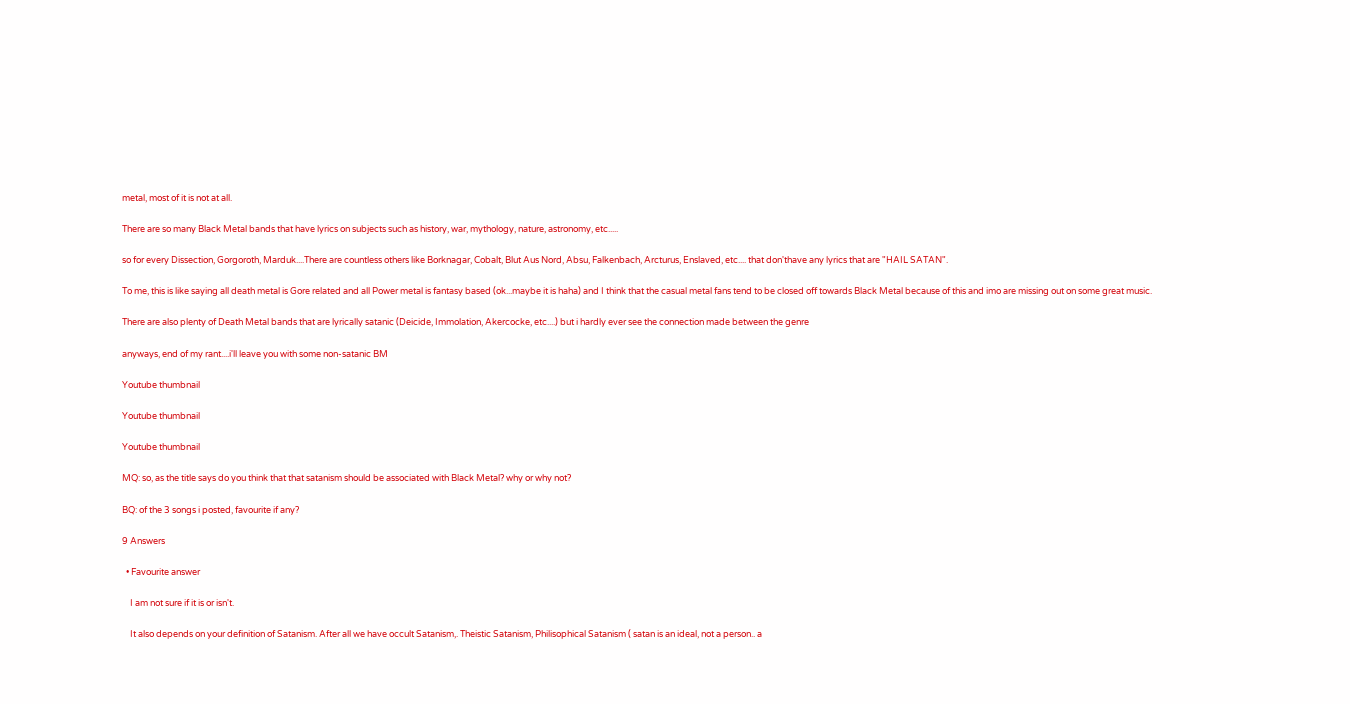metal, most of it is not at all.

There are so many Black Metal bands that have lyrics on subjects such as history, war, mythology, nature, astronomy, etc.....

so for every Dissection, Gorgoroth, Marduk....There are countless others like Borknagar, Cobalt, Blut Aus Nord, Absu, Falkenbach, Arcturus, Enslaved, etc.... that don'thave any lyrics that are "HAIL SATAN".

To me, this is like saying all death metal is Gore related and all Power metal is fantasy based (ok...maybe it is haha) and I think that the casual metal fans tend to be closed off towards Black Metal because of this and imo are missing out on some great music.

There are also plenty of Death Metal bands that are lyrically satanic (Deicide, Immolation, Akercocke, etc....) but i hardly ever see the connection made between the genre

anyways, end of my rant....i'll leave you with some non-satanic BM

Youtube thumbnail

Youtube thumbnail

Youtube thumbnail

MQ: so, as the title says do you think that that satanism should be associated with Black Metal? why or why not?

BQ: of the 3 songs i posted, favourite if any?

9 Answers

  • Favourite answer

    I am not sure if it is or isn't.

    It also depends on your definition of Satanism. After all we have occult Satanism,. Theistic Satanism, Philisophical Satanism ( satan is an ideal, not a person.. a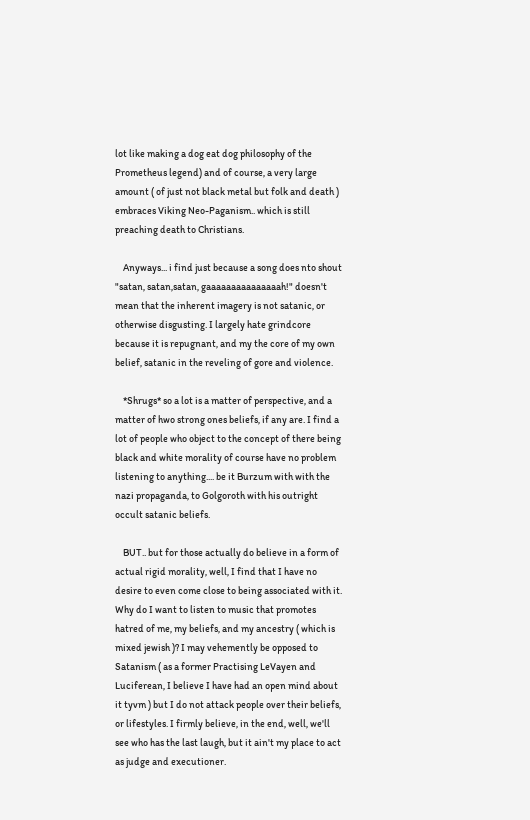lot like making a dog eat dog philosophy of the Prometheus legend) and of course, a very large amount ( of just not black metal but folk and death ) embraces Viking Neo-Paganism.. which is still preaching death to Christians.

    Anyways... i find just because a song does nto shout "satan, satan,satan, gaaaaaaaaaaaaaaah!" doesn't mean that the inherent imagery is not satanic, or otherwise disgusting. I largely hate grindcore because it is repugnant, and my the core of my own belief, satanic in the reveling of gore and violence.

    *Shrugs* so a lot is a matter of perspective, and a matter of hwo strong ones beliefs, if any are. I find a lot of people who object to the concept of there being black and white morality of course have no problem listening to anything.... be it Burzum with with the nazi propaganda, to Golgoroth with his outright occult satanic beliefs.

    BUT.. but for those actually do believe in a form of actual rigid morality, well, I find that I have no desire to even come close to being associated with it. Why do I want to listen to music that promotes hatred of me, my beliefs, and my ancestry ( which is mixed jewish )? I may vehemently be opposed to Satanism ( as a former Practising LeVayen and Luciferean, I believe I have had an open mind about it tyvm ) but I do not attack people over their beliefs, or lifestyles. I firmly believe, in the end, well, we'll see who has the last laugh, but it ain't my place to act as judge and executioner.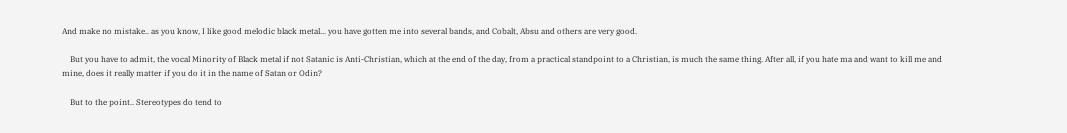And make no mistake.. as you know, I like good melodic black metal... you have gotten me into several bands, and Cobalt, Absu and others are very good.

    But you have to admit, the vocal Minority of Black metal if not Satanic is Anti-Christian, which at the end of the day, from a practical standpoint to a Christian, is much the same thing. After all, if you hate ma and want to kill me and mine, does it really matter if you do it in the name of Satan or Odin?

    But to the point.. Stereotypes do tend to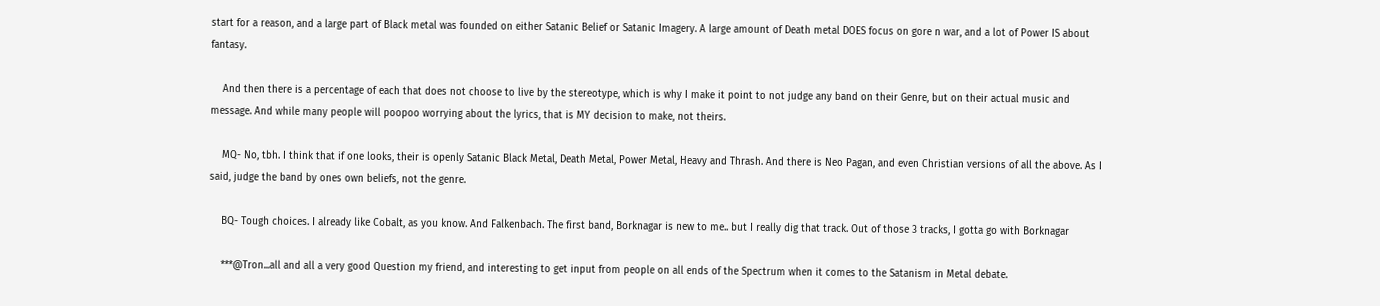start for a reason, and a large part of Black metal was founded on either Satanic Belief or Satanic Imagery. A large amount of Death metal DOES focus on gore n war, and a lot of Power IS about fantasy.

    And then there is a percentage of each that does not choose to live by the stereotype, which is why I make it point to not judge any band on their Genre, but on their actual music and message. And while many people will poopoo worrying about the lyrics, that is MY decision to make, not theirs.

    MQ- No, tbh. I think that if one looks, their is openly Satanic Black Metal, Death Metal, Power Metal, Heavy and Thrash. And there is Neo Pagan, and even Christian versions of all the above. As I said, judge the band by ones own beliefs, not the genre.

    BQ- Tough choices. I already like Cobalt, as you know. And Falkenbach. The first band, Borknagar is new to me.. but I really dig that track. Out of those 3 tracks, I gotta go with Borknagar

    ***@Tron...all and all a very good Question my friend, and interesting to get input from people on all ends of the Spectrum when it comes to the Satanism in Metal debate.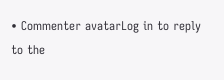• Commenter avatarLog in to reply to the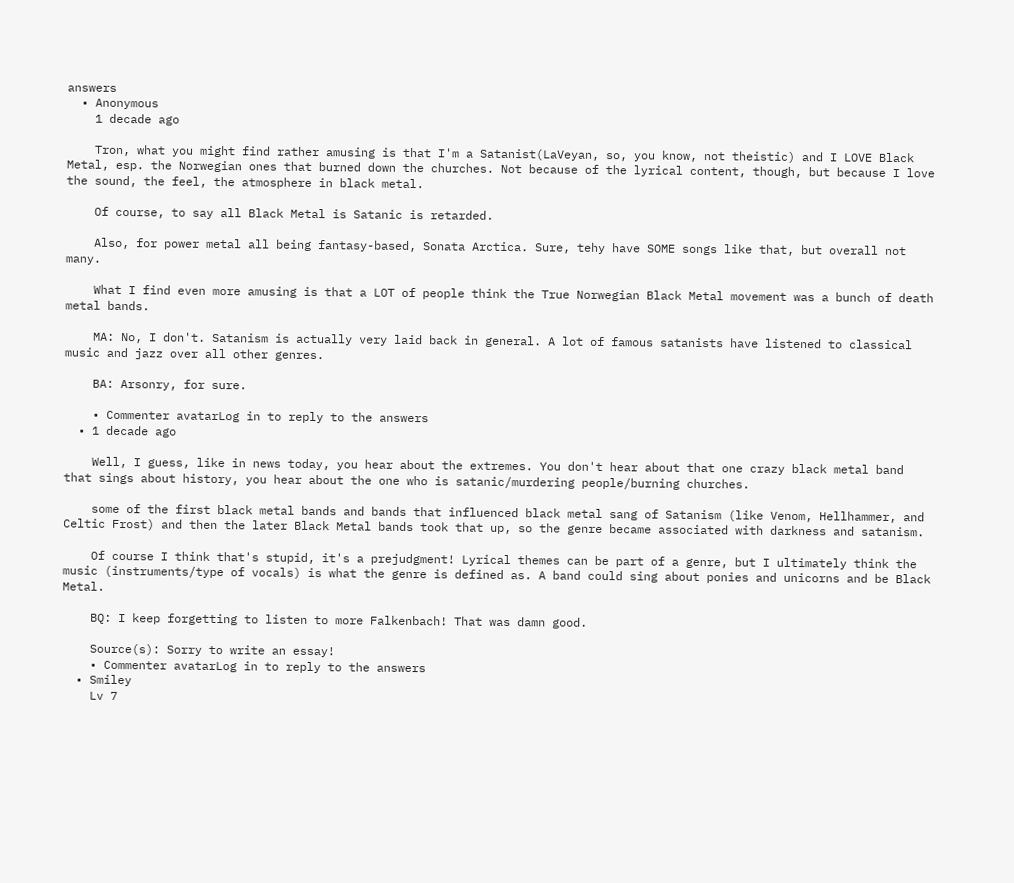answers
  • Anonymous
    1 decade ago

    Tron, what you might find rather amusing is that I'm a Satanist(LaVeyan, so, you know, not theistic) and I LOVE Black Metal, esp. the Norwegian ones that burned down the churches. Not because of the lyrical content, though, but because I love the sound, the feel, the atmosphere in black metal.

    Of course, to say all Black Metal is Satanic is retarded.

    Also, for power metal all being fantasy-based, Sonata Arctica. Sure, tehy have SOME songs like that, but overall not many.

    What I find even more amusing is that a LOT of people think the True Norwegian Black Metal movement was a bunch of death metal bands.

    MA: No, I don't. Satanism is actually very laid back in general. A lot of famous satanists have listened to classical music and jazz over all other genres.

    BA: Arsonry, for sure.

    • Commenter avatarLog in to reply to the answers
  • 1 decade ago

    Well, I guess, like in news today, you hear about the extremes. You don't hear about that one crazy black metal band that sings about history, you hear about the one who is satanic/murdering people/burning churches.

    some of the first black metal bands and bands that influenced black metal sang of Satanism (like Venom, Hellhammer, and Celtic Frost) and then the later Black Metal bands took that up, so the genre became associated with darkness and satanism.

    Of course I think that's stupid, it's a prejudgment! Lyrical themes can be part of a genre, but I ultimately think the music (instruments/type of vocals) is what the genre is defined as. A band could sing about ponies and unicorns and be Black Metal.

    BQ: I keep forgetting to listen to more Falkenbach! That was damn good.

    Source(s): Sorry to write an essay!
    • Commenter avatarLog in to reply to the answers
  • Smiley
    Lv 7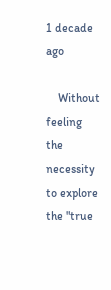1 decade ago

    Without feeling the necessity to explore the "true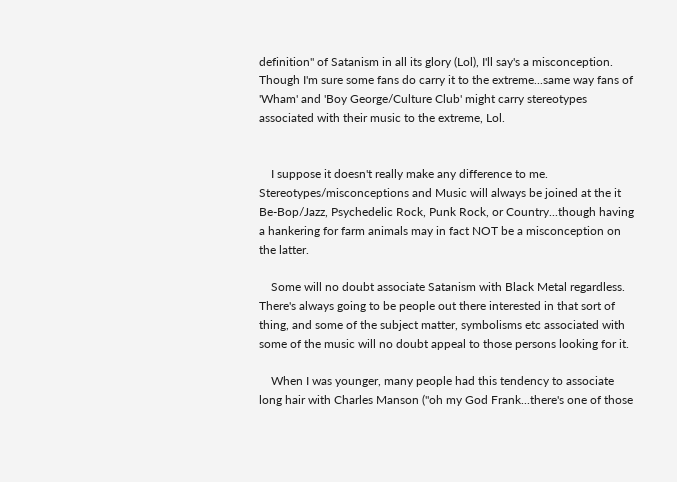definition" of Satanism in all its glory (Lol), I'll say's a misconception. Though I'm sure some fans do carry it to the extreme...same way fans of 'Wham' and 'Boy George/Culture Club' might carry stereotypes associated with their music to the extreme, Lol.


    I suppose it doesn't really make any difference to me. Stereotypes/misconceptions and Music will always be joined at the it Be-Bop/Jazz, Psychedelic Rock, Punk Rock, or Country...though having a hankering for farm animals may in fact NOT be a misconception on the latter.

    Some will no doubt associate Satanism with Black Metal regardless. There's always going to be people out there interested in that sort of thing, and some of the subject matter, symbolisms etc associated with some of the music will no doubt appeal to those persons looking for it.

    When I was younger, many people had this tendency to associate long hair with Charles Manson ("oh my God Frank...there's one of those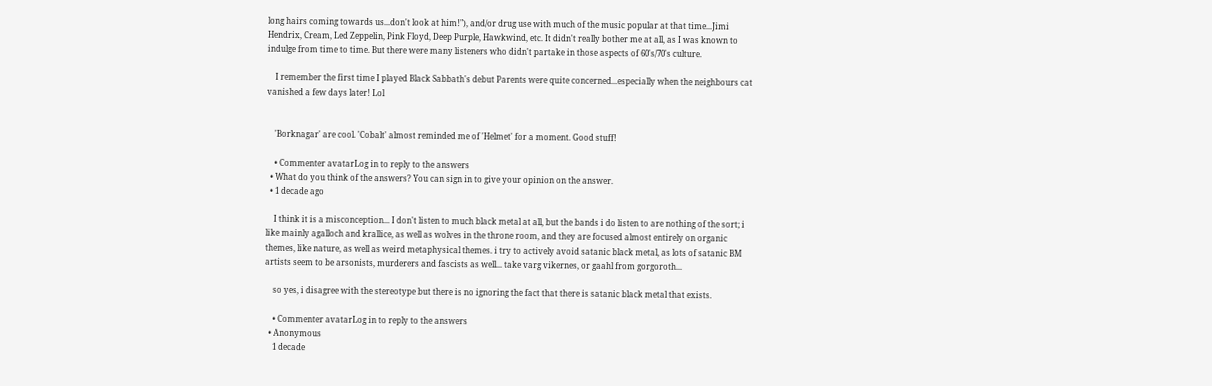long hairs coming towards us...don't look at him!"), and/or drug use with much of the music popular at that time...Jimi Hendrix, Cream, Led Zeppelin, Pink Floyd, Deep Purple, Hawkwind, etc. It didn't really bother me at all, as I was known to indulge from time to time. But there were many listeners who didn't partake in those aspects of 60's/70's culture.

    I remember the first time I played Black Sabbath's debut Parents were quite concerned...especially when the neighbours cat vanished a few days later! Lol


    'Borknagar' are cool. 'Cobalt' almost reminded me of 'Helmet' for a moment. Good stuff!

    • Commenter avatarLog in to reply to the answers
  • What do you think of the answers? You can sign in to give your opinion on the answer.
  • 1 decade ago

    I think it is a misconception... I don't listen to much black metal at all, but the bands i do listen to are nothing of the sort; i like mainly agalloch and krallice, as well as wolves in the throne room, and they are focused almost entirely on organic themes, like nature, as well as weird metaphysical themes. i try to actively avoid satanic black metal, as lots of satanic BM artists seem to be arsonists, murderers and fascists as well... take varg vikernes, or gaahl from gorgoroth...

    so yes, i disagree with the stereotype but there is no ignoring the fact that there is satanic black metal that exists.

    • Commenter avatarLog in to reply to the answers
  • Anonymous
    1 decade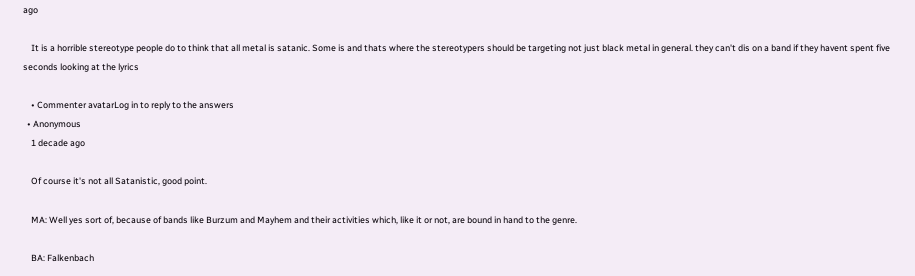ago

    It is a horrible stereotype people do to think that all metal is satanic. Some is and thats where the stereotypers should be targeting not just black metal in general. they can't dis on a band if they havent spent five seconds looking at the lyrics

    • Commenter avatarLog in to reply to the answers
  • Anonymous
    1 decade ago

    Of course it's not all Satanistic, good point.

    MA: Well yes sort of, because of bands like Burzum and Mayhem and their activities which, like it or not, are bound in hand to the genre.

    BA: Falkenbach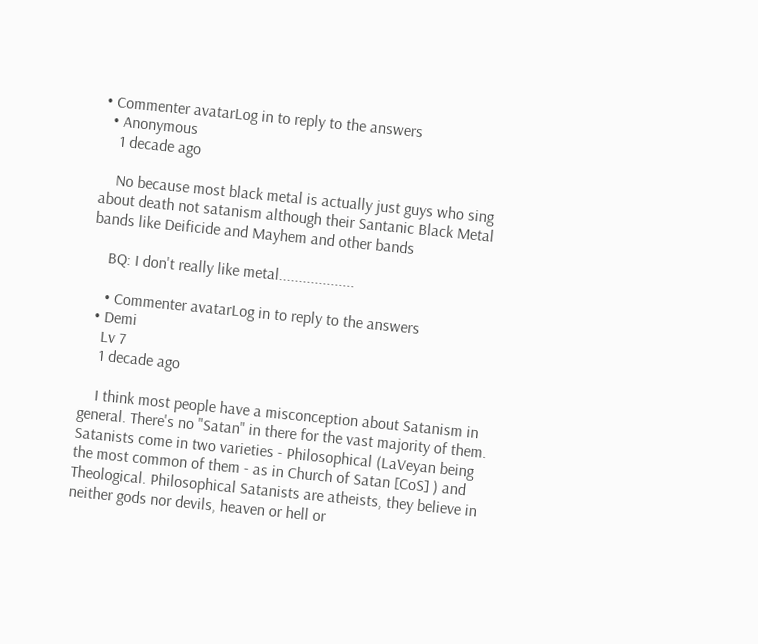• Commenter avatarLog in to reply to the answers
  • Anonymous
    1 decade ago

    No because most black metal is actually just guys who sing about death not satanism although their Santanic Black Metal bands like Deificide and Mayhem and other bands

    BQ: I don't really like metal...................

    • Commenter avatarLog in to reply to the answers
  • Demi
    Lv 7
    1 decade ago

    I think most people have a misconception about Satanism in general. There's no "Satan" in there for the vast majority of them. Satanists come in two varieties - Philosophical (LaVeyan being the most common of them - as in Church of Satan [CoS] ) and Theological. Philosophical Satanists are atheists, they believe in neither gods nor devils, heaven or hell or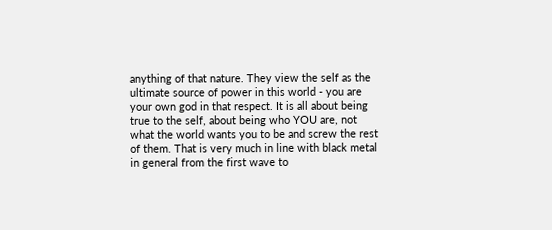anything of that nature. They view the self as the ultimate source of power in this world - you are your own god in that respect. It is all about being true to the self, about being who YOU are, not what the world wants you to be and screw the rest of them. That is very much in line with black metal in general from the first wave to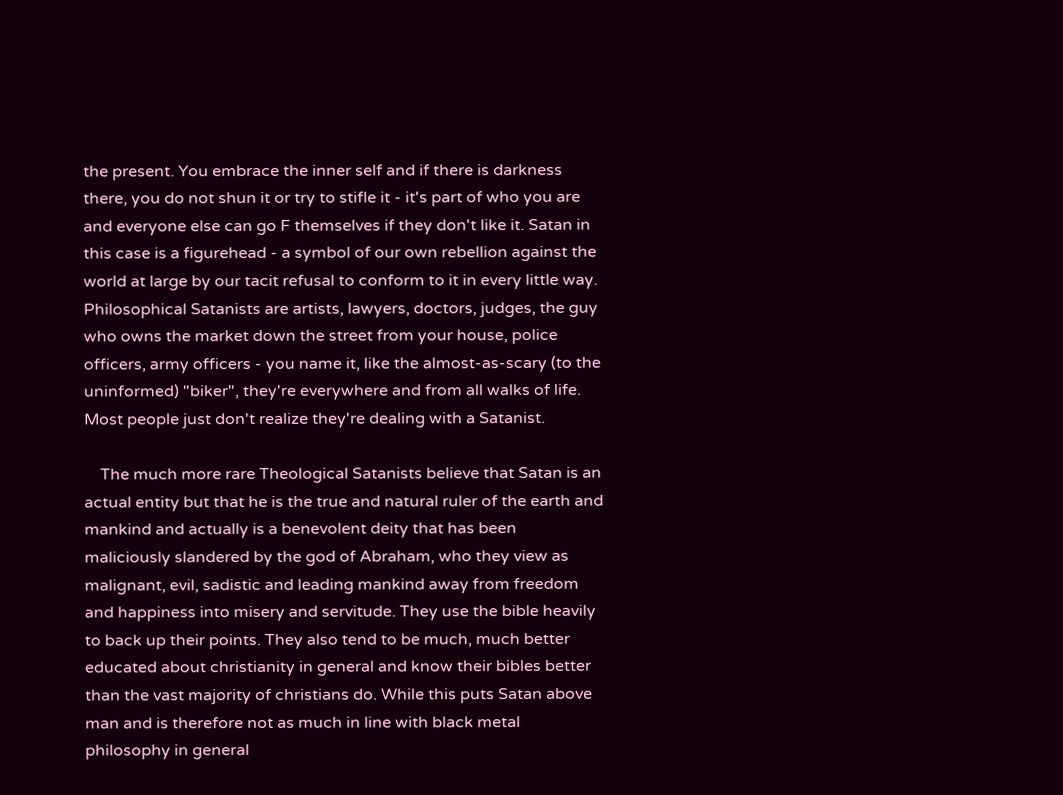the present. You embrace the inner self and if there is darkness there, you do not shun it or try to stifle it - it's part of who you are and everyone else can go F themselves if they don't like it. Satan in this case is a figurehead - a symbol of our own rebellion against the world at large by our tacit refusal to conform to it in every little way. Philosophical Satanists are artists, lawyers, doctors, judges, the guy who owns the market down the street from your house, police officers, army officers - you name it, like the almost-as-scary (to the uninformed) "biker", they're everywhere and from all walks of life. Most people just don't realize they're dealing with a Satanist.

    The much more rare Theological Satanists believe that Satan is an actual entity but that he is the true and natural ruler of the earth and mankind and actually is a benevolent deity that has been maliciously slandered by the god of Abraham, who they view as malignant, evil, sadistic and leading mankind away from freedom and happiness into misery and servitude. They use the bible heavily to back up their points. They also tend to be much, much better educated about christianity in general and know their bibles better than the vast majority of christians do. While this puts Satan above man and is therefore not as much in line with black metal philosophy in general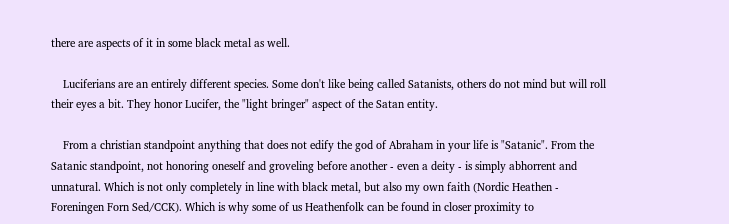there are aspects of it in some black metal as well.

    Luciferians are an entirely different species. Some don't like being called Satanists, others do not mind but will roll their eyes a bit. They honor Lucifer, the "light bringer" aspect of the Satan entity.

    From a christian standpoint anything that does not edify the god of Abraham in your life is "Satanic". From the Satanic standpoint, not honoring oneself and groveling before another - even a deity - is simply abhorrent and unnatural. Which is not only completely in line with black metal, but also my own faith (Nordic Heathen - Foreningen Forn Sed/CCK). Which is why some of us Heathenfolk can be found in closer proximity to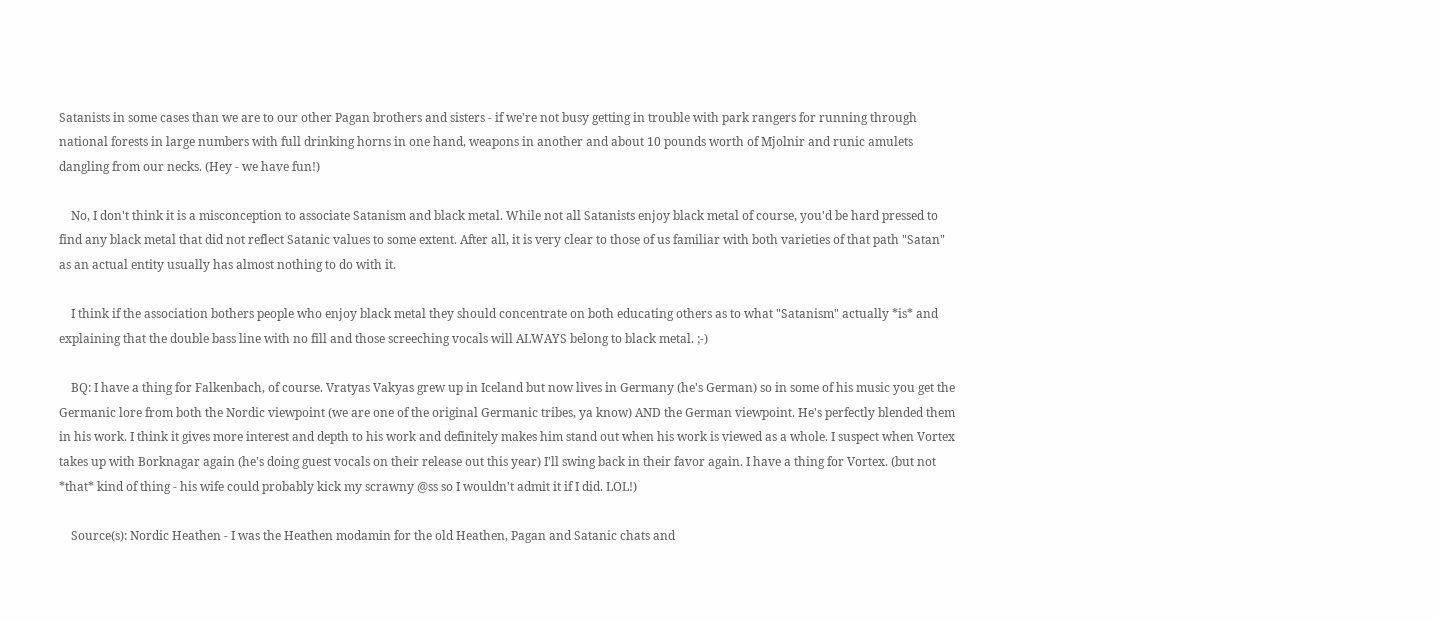Satanists in some cases than we are to our other Pagan brothers and sisters - if we're not busy getting in trouble with park rangers for running through national forests in large numbers with full drinking horns in one hand, weapons in another and about 10 pounds worth of Mjolnir and runic amulets dangling from our necks. (Hey - we have fun!)

    No, I don't think it is a misconception to associate Satanism and black metal. While not all Satanists enjoy black metal of course, you'd be hard pressed to find any black metal that did not reflect Satanic values to some extent. After all, it is very clear to those of us familiar with both varieties of that path "Satan" as an actual entity usually has almost nothing to do with it.

    I think if the association bothers people who enjoy black metal they should concentrate on both educating others as to what "Satanism" actually *is* and explaining that the double bass line with no fill and those screeching vocals will ALWAYS belong to black metal. ;-)

    BQ: I have a thing for Falkenbach, of course. Vratyas Vakyas grew up in Iceland but now lives in Germany (he's German) so in some of his music you get the Germanic lore from both the Nordic viewpoint (we are one of the original Germanic tribes, ya know) AND the German viewpoint. He's perfectly blended them in his work. I think it gives more interest and depth to his work and definitely makes him stand out when his work is viewed as a whole. I suspect when Vortex takes up with Borknagar again (he's doing guest vocals on their release out this year) I'll swing back in their favor again. I have a thing for Vortex. (but not *that* kind of thing - his wife could probably kick my scrawny @ss so I wouldn't admit it if I did. LOL!)

    Source(s): Nordic Heathen - I was the Heathen modamin for the old Heathen, Pagan and Satanic chats and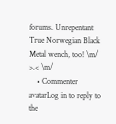forums. Unrepentant True Norwegian Black Metal wench, too! \m/ >.< \m/
    • Commenter avatarLog in to reply to the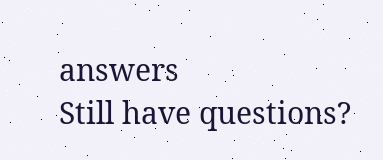answers
Still have questions?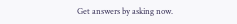Get answers by asking now.